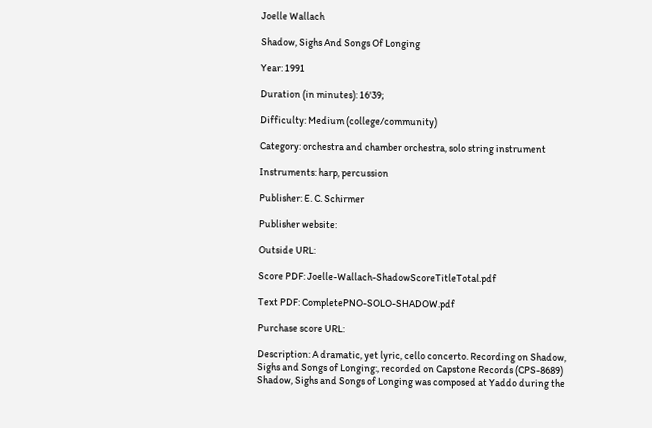Joelle Wallach

Shadow, Sighs And Songs Of Longing

Year: 1991

Duration (in minutes): 16'39;

Difficulty: Medium (college/community)

Category: orchestra and chamber orchestra, solo string instrument

Instruments: harp, percussion

Publisher: E. C. Schirmer

Publisher website:

Outside URL:

Score PDF: Joelle-Wallach-ShadowScoreTitleTotal.pdf

Text PDF: CompletePNO-SOLO-SHADOW.pdf

Purchase score URL:

Description: A dramatic, yet lyric, cello concerto. Recording on Shadow, Sighs and Songs of Longing:, recorded on Capstone Records (CPS-8689) Shadow, Sighs and Songs of Longing was composed at Yaddo during the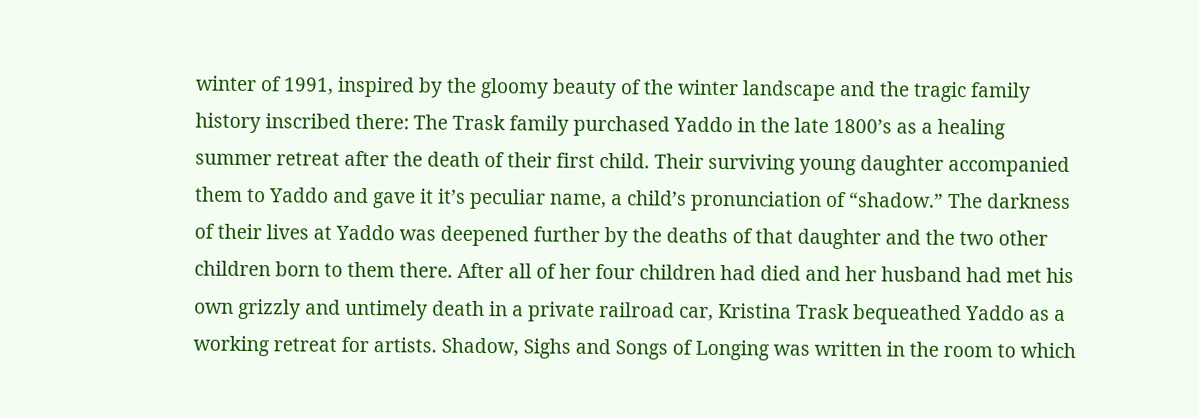winter of 1991, inspired by the gloomy beauty of the winter landscape and the tragic family history inscribed there: The Trask family purchased Yaddo in the late 1800’s as a healing summer retreat after the death of their first child. Their surviving young daughter accompanied them to Yaddo and gave it it’s peculiar name, a child’s pronunciation of “shadow.” The darkness of their lives at Yaddo was deepened further by the deaths of that daughter and the two other children born to them there. After all of her four children had died and her husband had met his own grizzly and untimely death in a private railroad car, Kristina Trask bequeathed Yaddo as a working retreat for artists. Shadow, Sighs and Songs of Longing was written in the room to which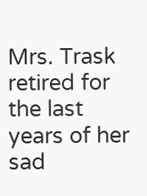Mrs. Trask retired for the last years of her sad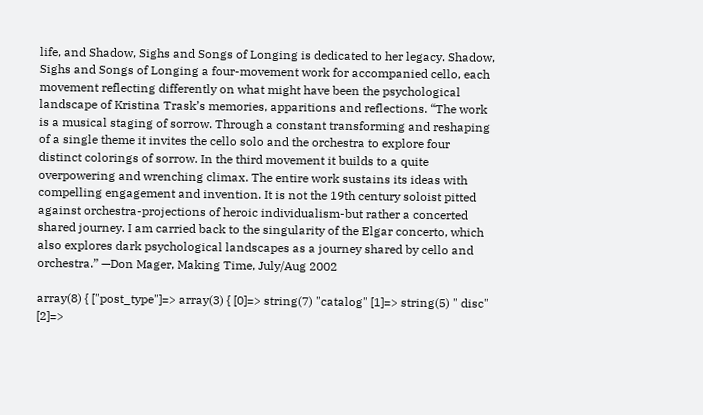life, and Shadow, Sighs and Songs of Longing is dedicated to her legacy. Shadow, Sighs and Songs of Longing a four-movement work for accompanied cello, each movement reflecting differently on what might have been the psychological landscape of Kristina Trask’s memories, apparitions and reflections. “The work is a musical staging of sorrow. Through a constant transforming and reshaping of a single theme it invites the cello solo and the orchestra to explore four distinct colorings of sorrow. In the third movement it builds to a quite overpowering and wrenching climax. The entire work sustains its ideas with compelling engagement and invention. It is not the 19th century soloist pitted against orchestra-projections of heroic individualism-but rather a concerted shared journey. I am carried back to the singularity of the Elgar concerto, which also explores dark psychological landscapes as a journey shared by cello and orchestra.” —Don Mager, Making Time, July/Aug 2002

array(8) { ["post_type"]=> array(3) { [0]=> string(7) "catalog" [1]=> string(5) " disc" [2]=>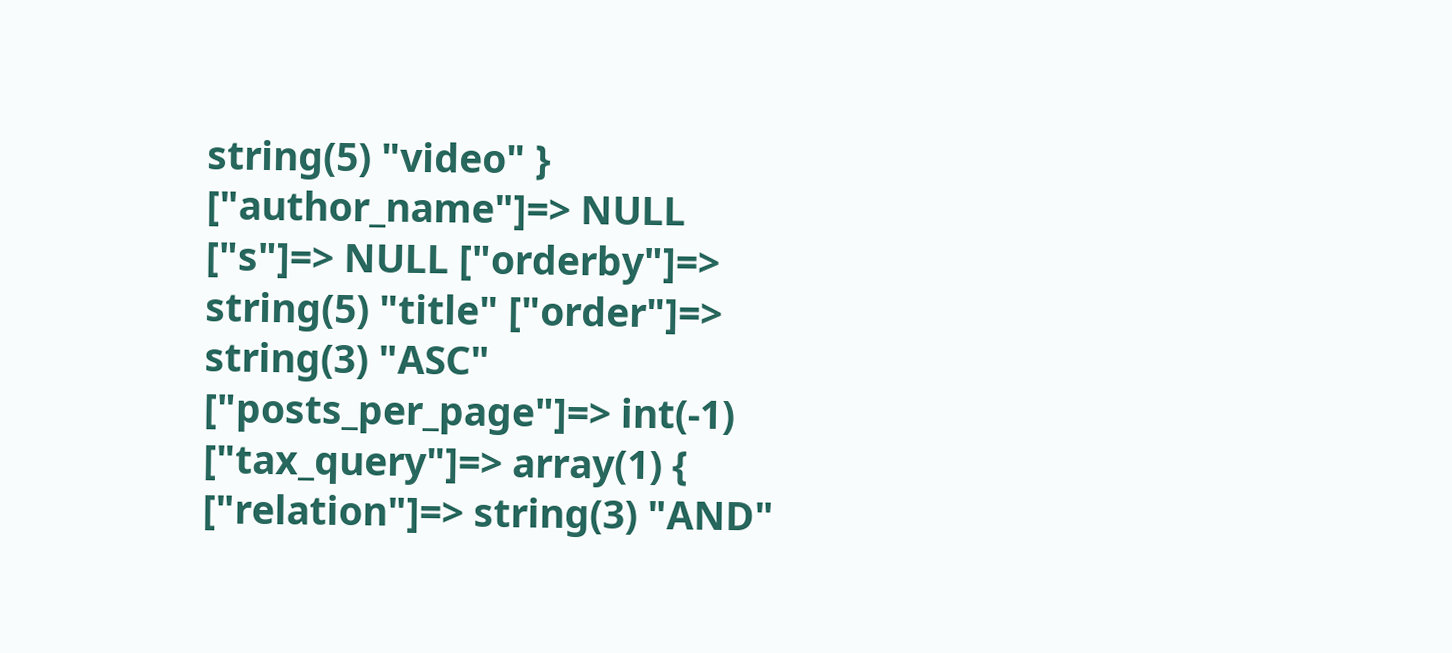string(5) "video" } ["author_name"]=> NULL ["s"]=> NULL ["orderby"]=> string(5) "title" ["order"]=> string(3) "ASC" ["posts_per_page"]=> int(-1) ["tax_query"]=> array(1) { ["relation"]=> string(3) "AND"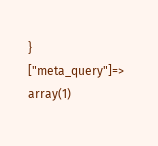} ["meta_query"]=> array(1)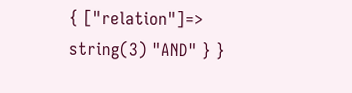{ ["relation"]=> string(3) "AND" } }